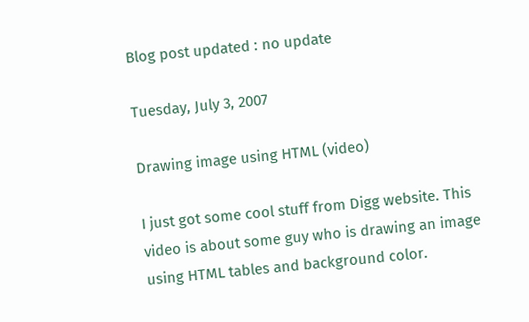Blog post updated : no update

Tuesday, July 3, 2007

Drawing image using HTML (video)

I just got some cool stuff from Digg website. This video is about some guy who is drawing an image using HTML tables and background color.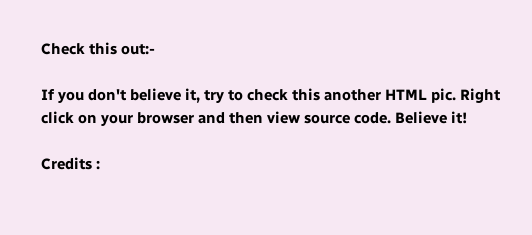Check this out:-

If you don't believe it, try to check this another HTML pic. Right click on your browser and then view source code. Believe it!

Credits :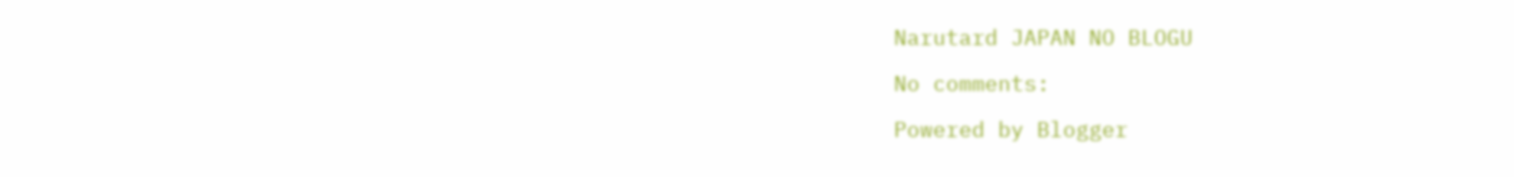Narutard JAPAN NO BLOGU

No comments:

Powered by Blogger